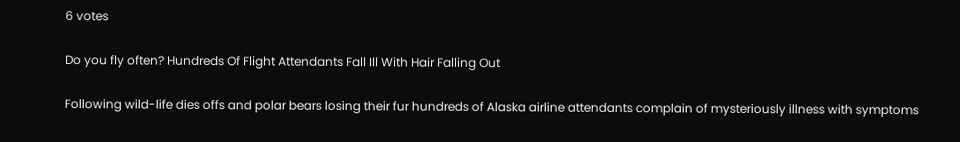6 votes

Do you fly often? Hundreds Of Flight Attendants Fall Ill With Hair Falling Out

Following wild-life dies offs and polar bears losing their fur hundreds of Alaska airline attendants complain of mysteriously illness with symptoms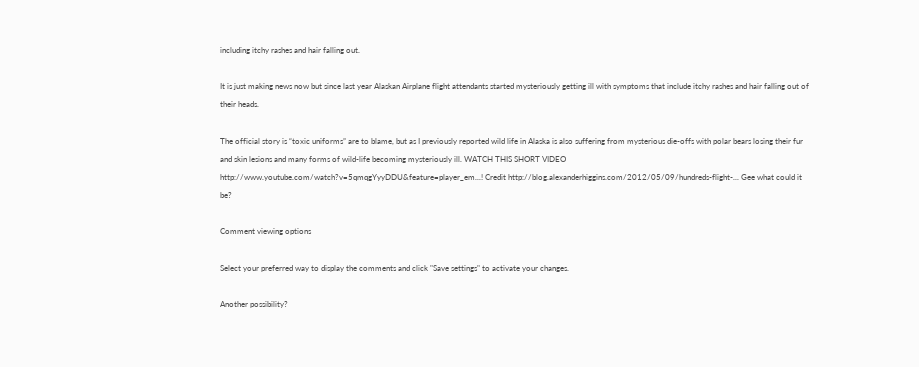including itchy rashes and hair falling out.

It is just making news now but since last year Alaskan Airplane flight attendants started mysteriously getting ill with symptoms that include itchy rashes and hair falling out of their heads.

The official story is “toxic uniforms” are to blame, but as I previously reported wild life in Alaska is also suffering from mysterious die-offs with polar bears losing their fur and skin lesions and many forms of wild-life becoming mysteriously ill. WATCH THIS SHORT VIDEO http://www.youtube.com/watch?v=5qmqgYyyDDU&feature=player_em...! Credit http://blog.alexanderhiggins.com/2012/05/09/hundreds-flight-... Gee what could it be?

Comment viewing options

Select your preferred way to display the comments and click "Save settings" to activate your changes.

Another possibility?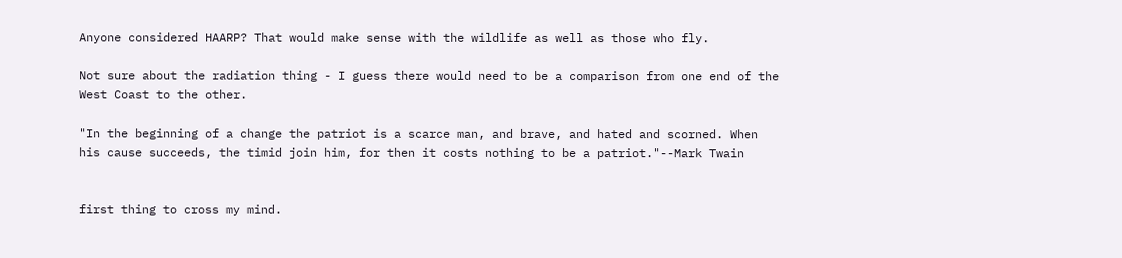Anyone considered HAARP? That would make sense with the wildlife as well as those who fly.

Not sure about the radiation thing - I guess there would need to be a comparison from one end of the West Coast to the other.

"In the beginning of a change the patriot is a scarce man, and brave, and hated and scorned. When his cause succeeds, the timid join him, for then it costs nothing to be a patriot."--Mark Twain


first thing to cross my mind.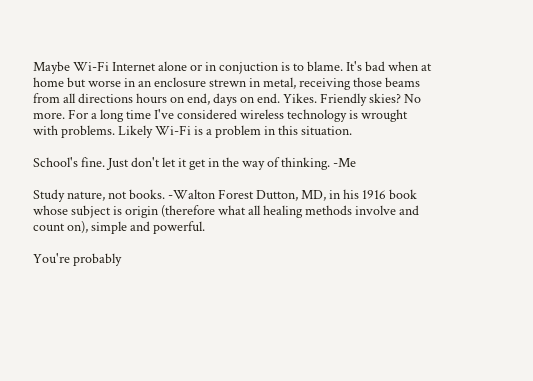Maybe Wi-Fi Internet alone or in conjuction is to blame. It's bad when at home but worse in an enclosure strewn in metal, receiving those beams from all directions hours on end, days on end. Yikes. Friendly skies? No more. For a long time I've considered wireless technology is wrought with problems. Likely Wi-Fi is a problem in this situation.

School's fine. Just don't let it get in the way of thinking. -Me

Study nature, not books. -Walton Forest Dutton, MD, in his 1916 book whose subject is origin (therefore what all healing methods involve and count on), simple and powerful.

You're probably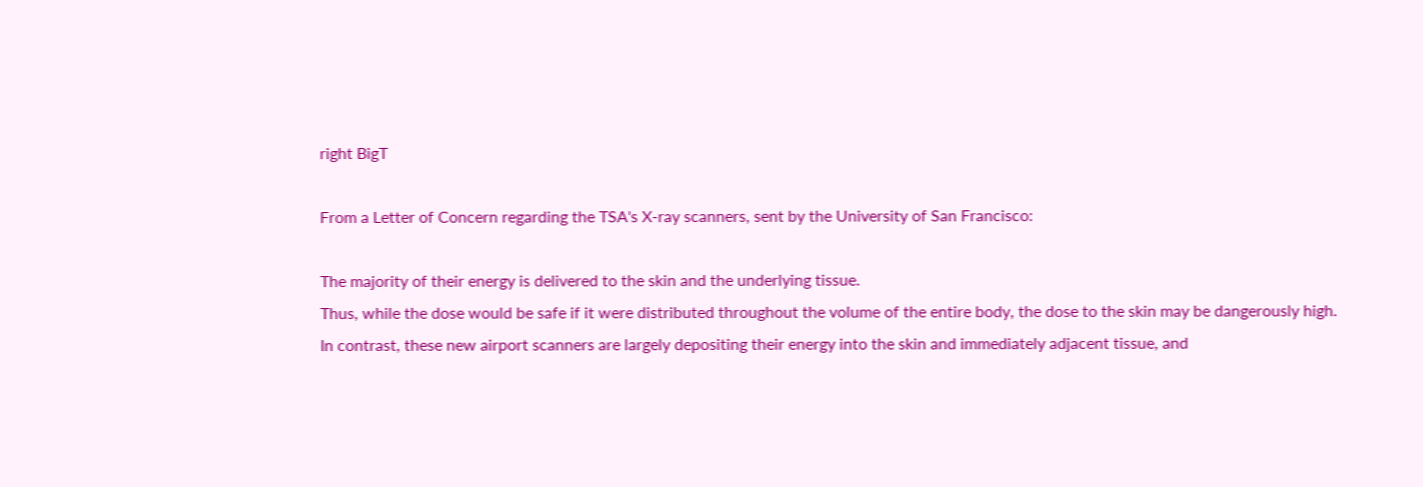right BigT

From a Letter of Concern regarding the TSA's X-ray scanners, sent by the University of San Francisco:

The majority of their energy is delivered to the skin and the underlying tissue.
Thus, while the dose would be safe if it were distributed throughout the volume of the entire body, the dose to the skin may be dangerously high.
In contrast, these new airport scanners are largely depositing their energy into the skin and immediately adjacent tissue, and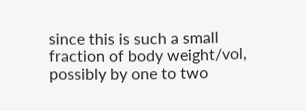since this is such a small fraction of body weight/vol, possibly by one to two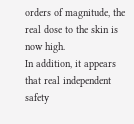orders of magnitude, the real dose to the skin is now high.
In addition, it appears that real independent safety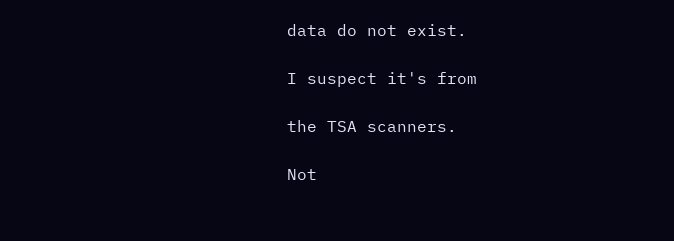data do not exist.

I suspect it's from

the TSA scanners.

Not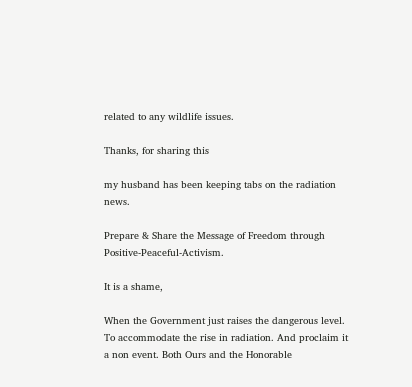related to any wildlife issues.

Thanks, for sharing this

my husband has been keeping tabs on the radiation news.

Prepare & Share the Message of Freedom through Positive-Peaceful-Activism.

It is a shame,

When the Government just raises the dangerous level. To accommodate the rise in radiation. And proclaim it a non event. Both Ours and the Honorable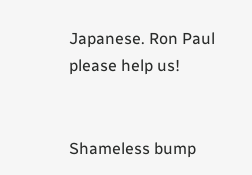Japanese. Ron Paul please help us!


Shameless bump